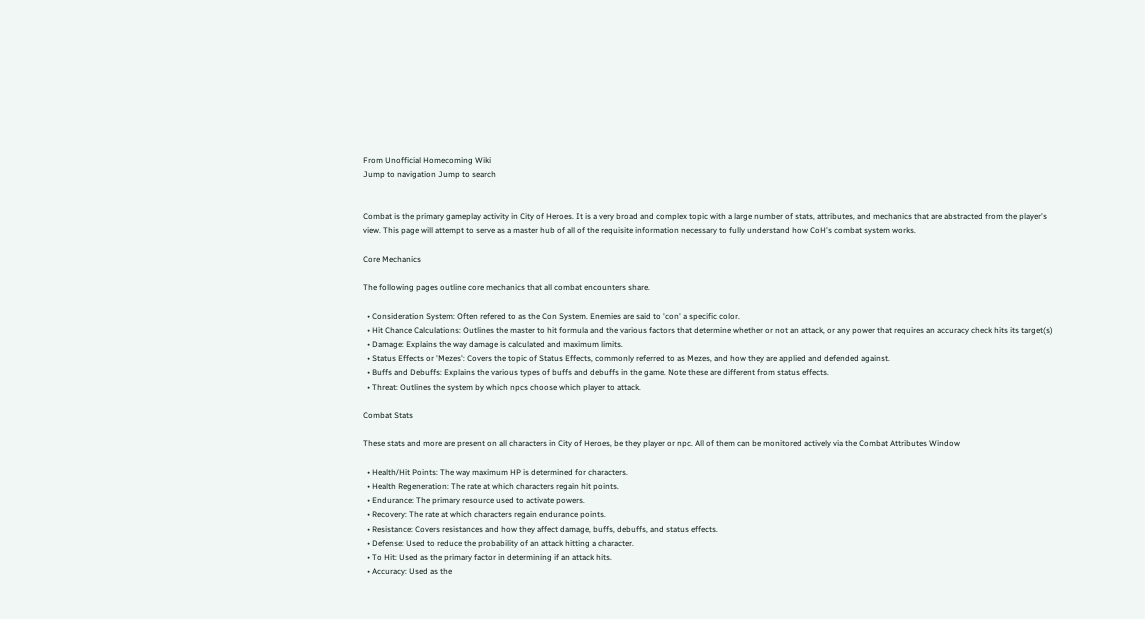From Unofficial Homecoming Wiki
Jump to navigation Jump to search


Combat is the primary gameplay activity in City of Heroes. It is a very broad and complex topic with a large number of stats, attributes, and mechanics that are abstracted from the player's view. This page will attempt to serve as a master hub of all of the requisite information necessary to fully understand how CoH's combat system works.

Core Mechanics

The following pages outline core mechanics that all combat encounters share.

  • Consideration System: Often refered to as the Con System. Enemies are said to 'con' a specific color.
  • Hit Chance Calculations: Outlines the master to hit formula and the various factors that determine whether or not an attack, or any power that requires an accuracy check hits its target(s)
  • Damage: Explains the way damage is calculated and maximum limits.
  • Status Effects or 'Mezes': Covers the topic of Status Effects, commonly referred to as Mezes, and how they are applied and defended against.
  • Buffs and Debuffs: Explains the various types of buffs and debuffs in the game. Note these are different from status effects.
  • Threat: Outlines the system by which npcs choose which player to attack.

Combat Stats

These stats and more are present on all characters in City of Heroes, be they player or npc. All of them can be monitored actively via the Combat Attributes Window

  • Health/Hit Points: The way maximum HP is determined for characters.
  • Health Regeneration: The rate at which characters regain hit points.
  • Endurance: The primary resource used to activate powers.
  • Recovery: The rate at which characters regain endurance points.
  • Resistance: Covers resistances and how they affect damage, buffs, debuffs, and status effects.
  • Defense: Used to reduce the probability of an attack hitting a character.
  • To Hit: Used as the primary factor in determining if an attack hits.
  • Accuracy: Used as the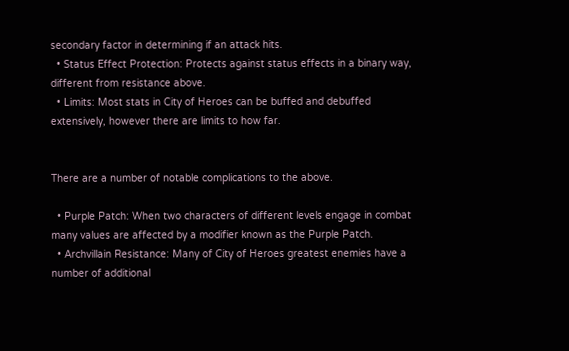secondary factor in determining if an attack hits.
  • Status Effect Protection: Protects against status effects in a binary way, different from resistance above.
  • Limits: Most stats in City of Heroes can be buffed and debuffed extensively, however there are limits to how far.


There are a number of notable complications to the above.

  • Purple Patch: When two characters of different levels engage in combat many values are affected by a modifier known as the Purple Patch.
  • Archvillain Resistance: Many of City of Heroes greatest enemies have a number of additional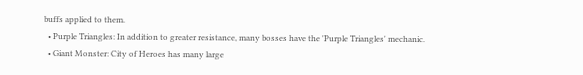buffs applied to them.
  • Purple Triangles: In addition to greater resistance, many bosses have the 'Purple Triangles' mechanic.
  • Giant Monster: City of Heroes has many large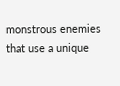monstrous enemies that use a unique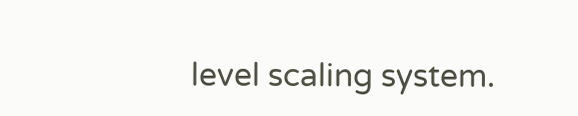level scaling system.